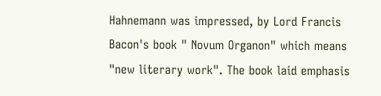Hahnemann was impressed, by Lord Francis Bacon's book " Novum Organon" which means "new literary work". The book laid emphasis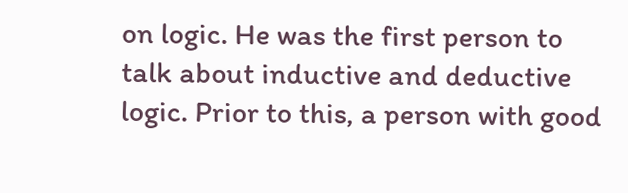on logic. He was the first person to talk about inductive and deductive logic. Prior to this, a person with good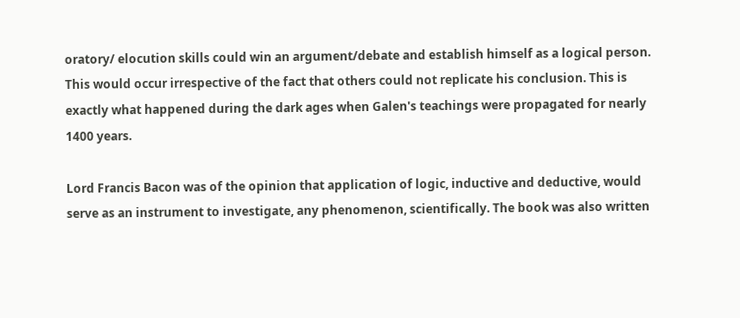oratory/ elocution skills could win an argument/debate and establish himself as a logical person. This would occur irrespective of the fact that others could not replicate his conclusion. This is exactly what happened during the dark ages when Galen's teachings were propagated for nearly 1400 years.

Lord Francis Bacon was of the opinion that application of logic, inductive and deductive, would serve as an instrument to investigate, any phenomenon, scientifically. The book was also written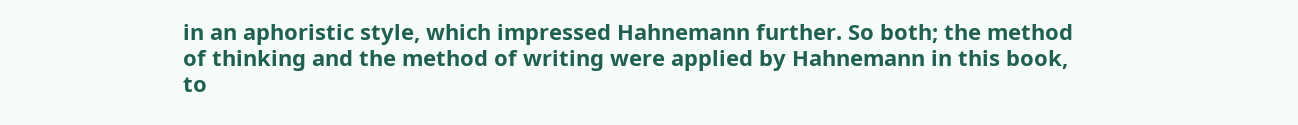in an aphoristic style, which impressed Hahnemann further. So both; the method of thinking and the method of writing were applied by Hahnemann in this book, to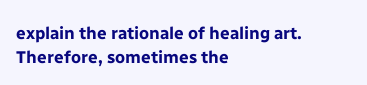explain the rationale of healing art. Therefore, sometimes the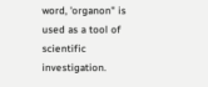word, 'organon" is used as a tool of scientific investigation.